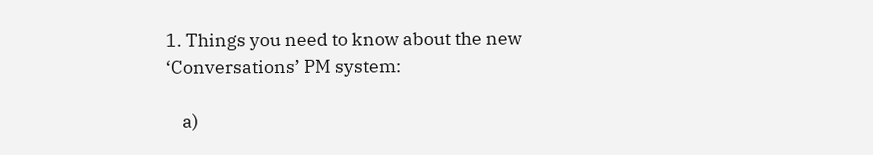1. Things you need to know about the new ‘Conversations’ PM system:

    a)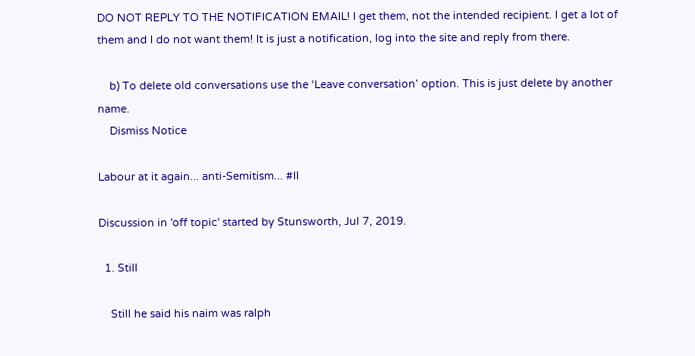DO NOT REPLY TO THE NOTIFICATION EMAIL! I get them, not the intended recipient. I get a lot of them and I do not want them! It is just a notification, log into the site and reply from there.

    b) To delete old conversations use the ‘Leave conversation’ option. This is just delete by another name.
    Dismiss Notice

Labour at it again... anti-Semitism... #II

Discussion in 'off topic' started by Stunsworth, Jul 7, 2019.

  1. Still

    Still he said his naim was ralph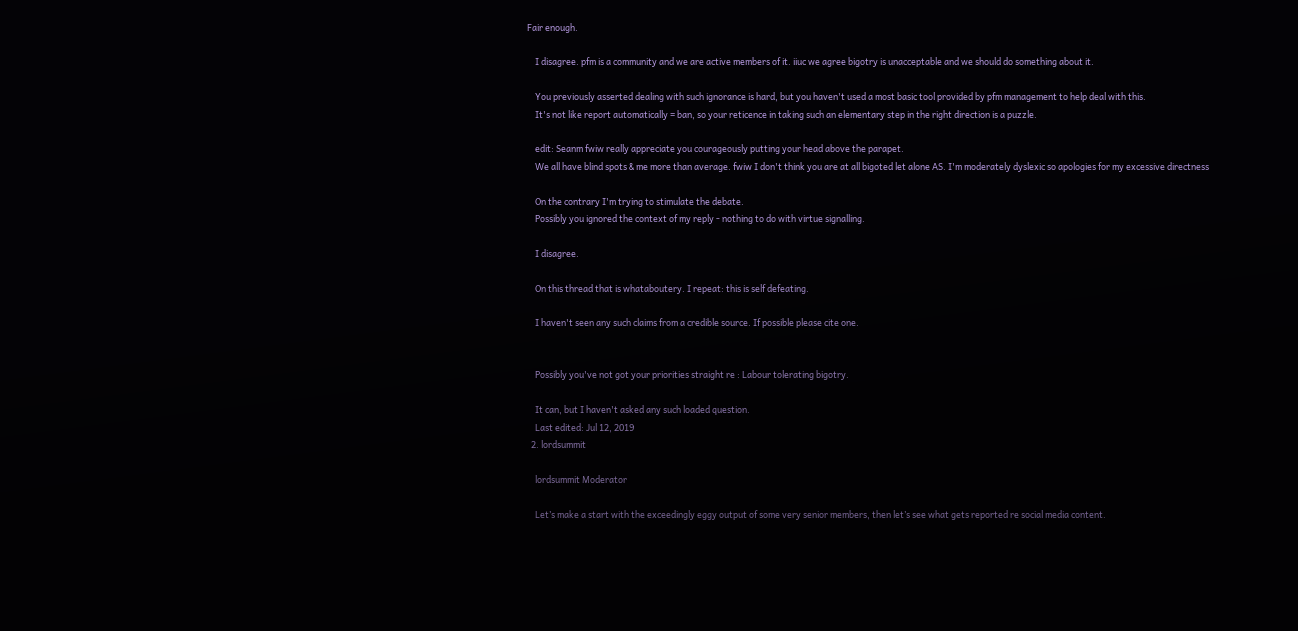Fair enough.

    I disagree. pfm is a community and we are active members of it. iiuc we agree bigotry is unacceptable and we should do something about it.

    You previously asserted dealing with such ignorance is hard, but you haven't used a most basic tool provided by pfm management to help deal with this.
    It's not like report automatically = ban, so your reticence in taking such an elementary step in the right direction is a puzzle.

    edit: Seanm fwiw really appreciate you courageously putting your head above the parapet.
    We all have blind spots & me more than average. fwiw I don't think you are at all bigoted let alone AS. I'm moderately dyslexic so apologies for my excessive directness

    On the contrary I'm trying to stimulate the debate.
    Possibly you ignored the context of my reply - nothing to do with virtue signalling.

    I disagree.

    On this thread that is whataboutery. I repeat: this is self defeating.

    I haven't seen any such claims from a credible source. If possible please cite one.


    Possibly you've not got your priorities straight re : Labour tolerating bigotry.

    It can, but I haven't asked any such loaded question.
    Last edited: Jul 12, 2019
  2. lordsummit

    lordsummit Moderator

    Let’s make a start with the exceedingly eggy output of some very senior members, then let’s see what gets reported re social media content.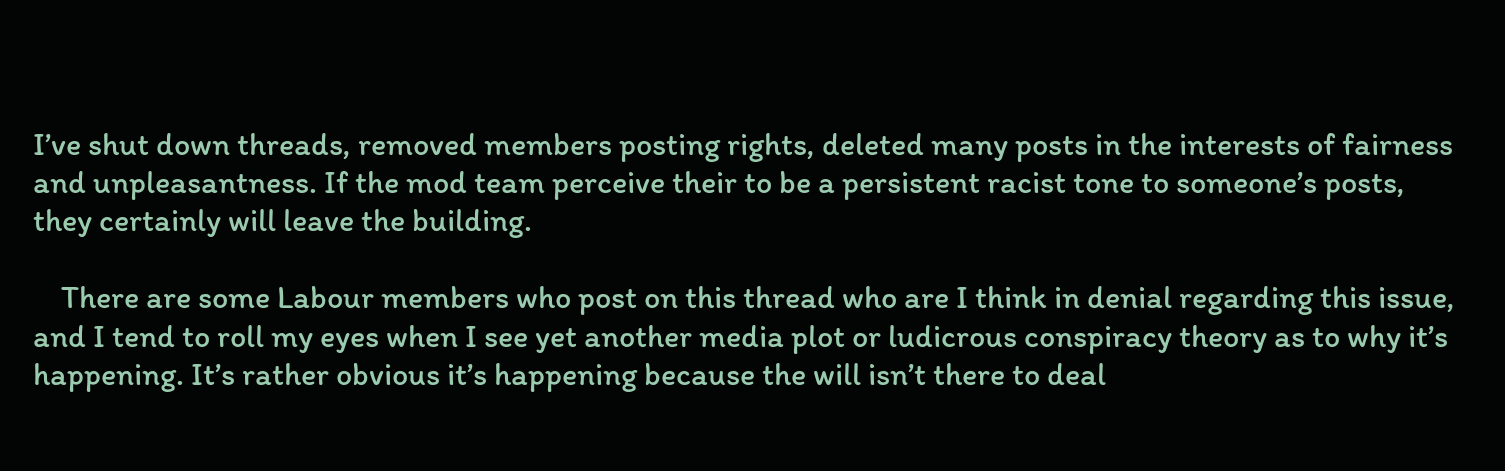I’ve shut down threads, removed members posting rights, deleted many posts in the interests of fairness and unpleasantness. If the mod team perceive their to be a persistent racist tone to someone’s posts, they certainly will leave the building.

    There are some Labour members who post on this thread who are I think in denial regarding this issue, and I tend to roll my eyes when I see yet another media plot or ludicrous conspiracy theory as to why it’s happening. It’s rather obvious it’s happening because the will isn’t there to deal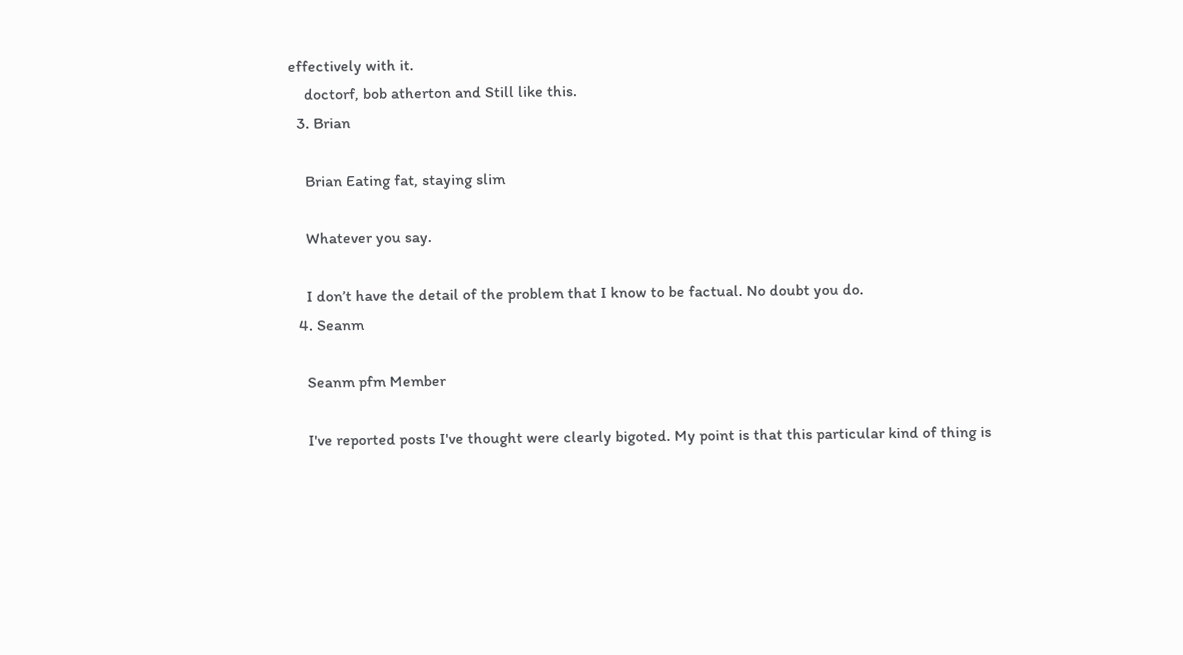effectively with it.
    doctorf, bob atherton and Still like this.
  3. Brian

    Brian Eating fat, staying slim

    Whatever you say.

    I don’t have the detail of the problem that I know to be factual. No doubt you do.
  4. Seanm

    Seanm pfm Member

    I've reported posts I've thought were clearly bigoted. My point is that this particular kind of thing is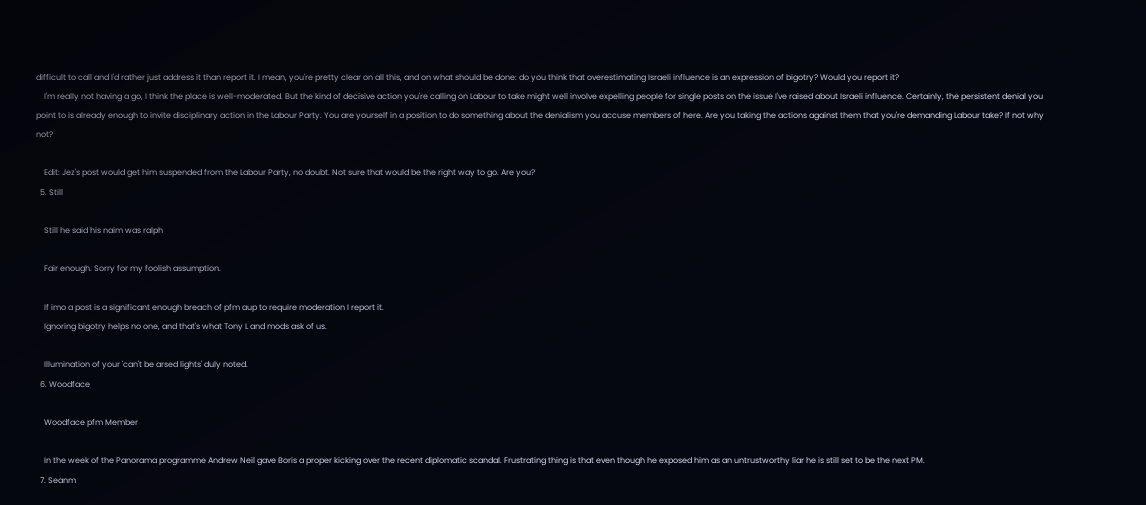difficult to call and I'd rather just address it than report it. I mean, you're pretty clear on all this, and on what should be done: do you think that overestimating Israeli influence is an expression of bigotry? Would you report it?
    I'm really not having a go, I think the place is well-moderated. But the kind of decisive action you're calling on Labour to take might well involve expelling people for single posts on the issue I've raised about Israeli influence. Certainly, the persistent denial you point to is already enough to invite disciplinary action in the Labour Party. You are yourself in a position to do something about the denialism you accuse members of here. Are you taking the actions against them that you're demanding Labour take? If not why not?

    Edit: Jez's post would get him suspended from the Labour Party, no doubt. Not sure that would be the right way to go. Are you?
  5. Still

    Still he said his naim was ralph

    Fair enough. Sorry for my foolish assumption.

    If imo a post is a significant enough breach of pfm aup to require moderation I report it.
    Ignoring bigotry helps no one, and that's what Tony L and mods ask of us.

    Illumination of your 'can't be arsed lights' duly noted.
  6. Woodface

    Woodface pfm Member

    In the week of the Panorama programme Andrew Neil gave Boris a proper kicking over the recent diplomatic scandal. Frustrating thing is that even though he exposed him as an untrustworthy liar he is still set to be the next PM.
  7. Seanm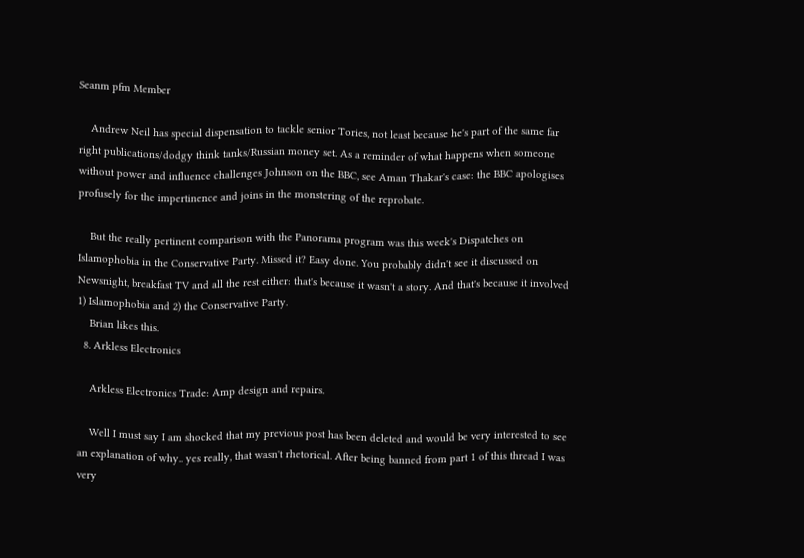Seanm pfm Member

    Andrew Neil has special dispensation to tackle senior Tories, not least because he's part of the same far right publications/dodgy think tanks/Russian money set. As a reminder of what happens when someone without power and influence challenges Johnson on the BBC, see Aman Thakar's case: the BBC apologises profusely for the impertinence and joins in the monstering of the reprobate.

    But the really pertinent comparison with the Panorama program was this week's Dispatches on Islamophobia in the Conservative Party. Missed it? Easy done. You probably didn't see it discussed on Newsnight, breakfast TV and all the rest either: that's because it wasn't a story. And that's because it involved 1) Islamophobia and 2) the Conservative Party.
    Brian likes this.
  8. Arkless Electronics

    Arkless Electronics Trade: Amp design and repairs.

    Well I must say I am shocked that my previous post has been deleted and would be very interested to see an explanation of why.. yes really, that wasn't rhetorical. After being banned from part 1 of this thread I was very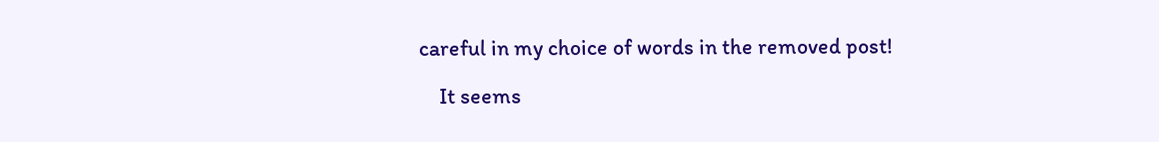careful in my choice of words in the removed post!

    It seems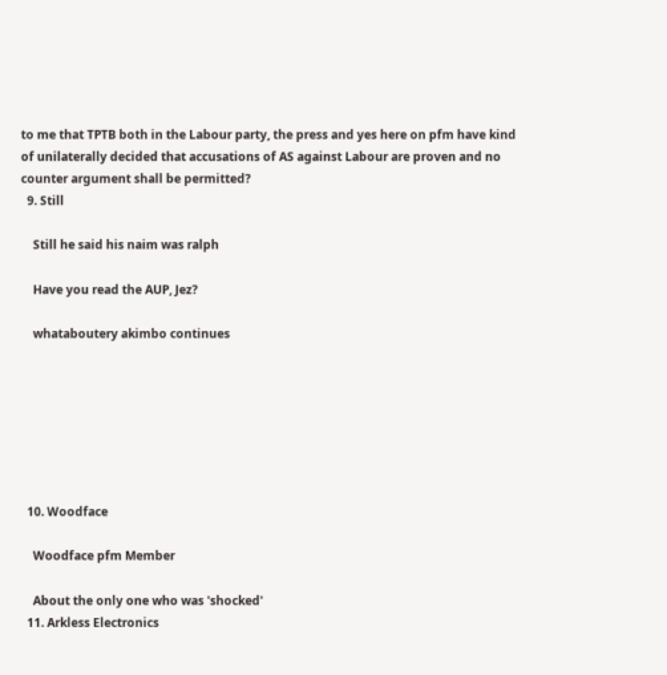to me that TPTB both in the Labour party, the press and yes here on pfm have kind of unilaterally decided that accusations of AS against Labour are proven and no counter argument shall be permitted?
  9. Still

    Still he said his naim was ralph

    Have you read the AUP, Jez?

    whataboutery akimbo continues







  10. Woodface

    Woodface pfm Member

    About the only one who was 'shocked'
  11. Arkless Electronics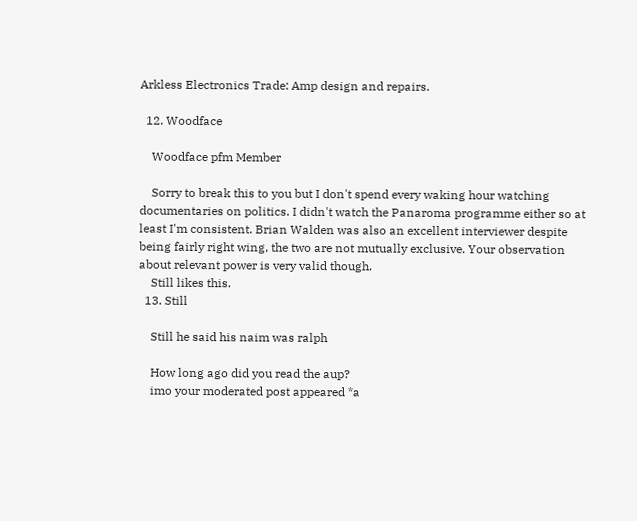Arkless Electronics Trade: Amp design and repairs.

  12. Woodface

    Woodface pfm Member

    Sorry to break this to you but I don't spend every waking hour watching documentaries on politics. I didn't watch the Panaroma programme either so at least I'm consistent. Brian Walden was also an excellent interviewer despite being fairly right wing, the two are not mutually exclusive. Your observation about relevant power is very valid though.
    Still likes this.
  13. Still

    Still he said his naim was ralph

    How long ago did you read the aup?
    imo your moderated post appeared *a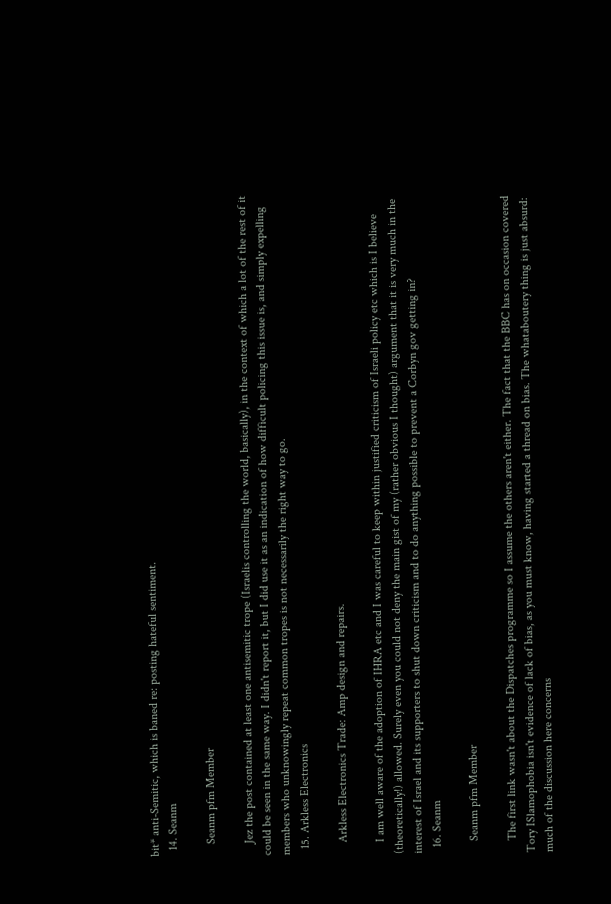bit* anti-Semitic, which is baned re: posting hateful sentiment.
  14. Seanm

    Seanm pfm Member

    Jez the post contained at least one antisemitic trope (Israelis controlling the world, basically), in the context of which a lot of the rest of it could be seen in the same way. I didn't report it, but I did use it as an indication of how difficult policing this issue is, and simply expelling members who unknowingly repeat common tropes is not necessarily the right way to go.
  15. Arkless Electronics

    Arkless Electronics Trade: Amp design and repairs.

    I am well aware of the adoption of IHRA etc and I was careful to keep within justified criticism of Israeli policy etc which is I believe (theoretically!) allowed. Surely even you could not deny the main gist of my (rather obvious I thought) argument that it is very much in the interest of Israel and its supporters to shut down criticism and to do anything possible to prevent a Corbyn gov getting in?
  16. Seanm

    Seanm pfm Member

    The first link wasn't about the Dispatches programme so I assume the others aren't either. The fact that the BBC has on occasion covered Tory ISlamophobia isn't evidence of lack of bias, as you must know, having started a thread on bias. The whataboutery thing is just absurd: much of the discussion here concerns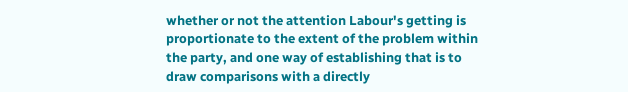whether or not the attention Labour's getting is proportionate to the extent of the problem within the party, and one way of establishing that is to draw comparisons with a directly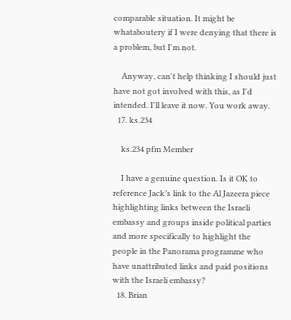comparable situation. It might be whataboutery if I were denying that there is a problem, but I'm not.

    Anyway, can't help thinking I should just have not got involved with this, as I'd intended. I'll leave it now. You work away.
  17. ks.234

    ks.234 pfm Member

    I have a genuine question. Is it OK to reference Jack’s link to the Al Jazeera piece highlighting links between the Israeli embassy and groups inside political parties and more specifically to highlight the people in the Panorama programme who have unattributed links and paid positions with the Israeli embassy?
  18. Brian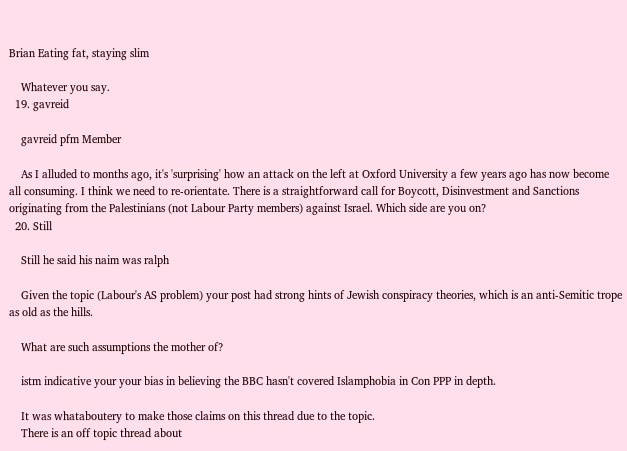Brian Eating fat, staying slim

    Whatever you say.
  19. gavreid

    gavreid pfm Member

    As I alluded to months ago, it's 'surprising' how an attack on the left at Oxford University a few years ago has now become all consuming. I think we need to re-orientate. There is a straightforward call for Boycott, Disinvestment and Sanctions originating from the Palestinians (not Labour Party members) against Israel. Which side are you on?
  20. Still

    Still he said his naim was ralph

    Given the topic (Labour's AS problem) your post had strong hints of Jewish conspiracy theories, which is an anti-Semitic trope as old as the hills.

    What are such assumptions the mother of?

    istm indicative your your bias in believing the BBC hasn't covered Islamphobia in Con PPP in depth.

    It was whataboutery to make those claims on this thread due to the topic.
    There is an off topic thread about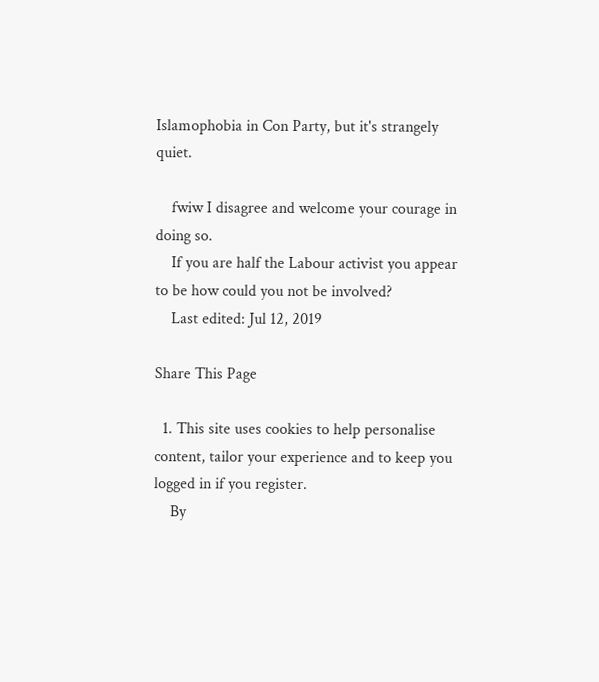Islamophobia in Con Party, but it's strangely quiet.

    fwiw I disagree and welcome your courage in doing so.
    If you are half the Labour activist you appear to be how could you not be involved?
    Last edited: Jul 12, 2019

Share This Page

  1. This site uses cookies to help personalise content, tailor your experience and to keep you logged in if you register.
    By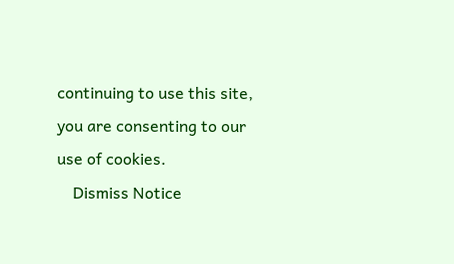continuing to use this site, you are consenting to our use of cookies.
    Dismiss Notice